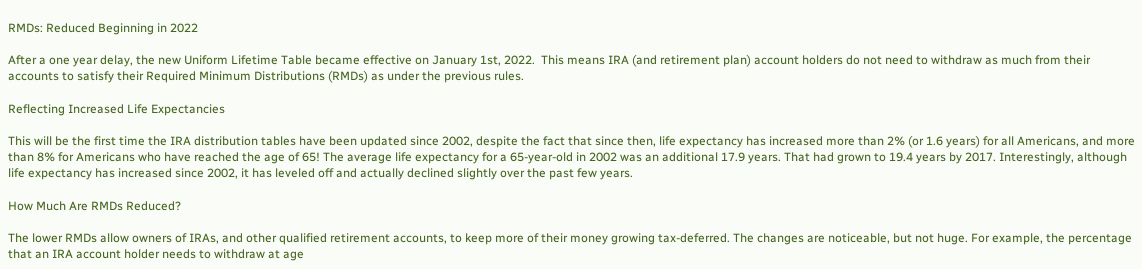RMDs: Reduced Beginning in 2022

After a one year delay, the new Uniform Lifetime Table became effective on January 1st, 2022.  This means IRA (and retirement plan) account holders do not need to withdraw as much from their accounts to satisfy their Required Minimum Distributions (RMDs) as under the previous rules.

Reflecting Increased Life Expectancies

This will be the first time the IRA distribution tables have been updated since 2002, despite the fact that since then, life expectancy has increased more than 2% (or 1.6 years) for all Americans, and more than 8% for Americans who have reached the age of 65! The average life expectancy for a 65-year-old in 2002 was an additional 17.9 years. That had grown to 19.4 years by 2017. Interestingly, although life expectancy has increased since 2002, it has leveled off and actually declined slightly over the past few years.

How Much Are RMDs Reduced?

The lower RMDs allow owners of IRAs, and other qualified retirement accounts, to keep more of their money growing tax-deferred. The changes are noticeable, but not huge. For example, the percentage that an IRA account holder needs to withdraw at age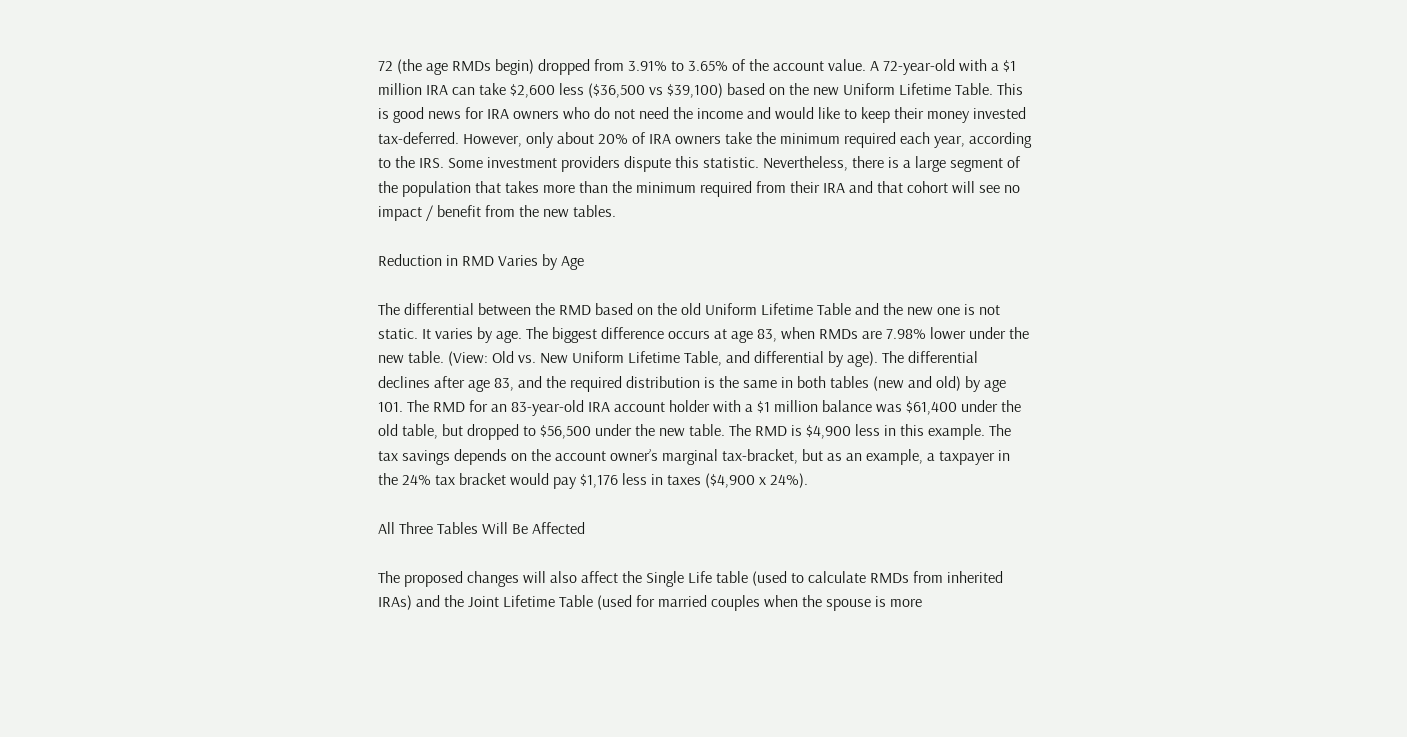72 (the age RMDs begin) dropped from 3.91% to 3.65% of the account value. A 72-year-old with a $1 million IRA can take $2,600 less ($36,500 vs $39,100) based on the new Uniform Lifetime Table. This is good news for IRA owners who do not need the income and would like to keep their money invested tax-deferred. However, only about 20% of IRA owners take the minimum required each year, according to the IRS. Some investment providers dispute this statistic. Nevertheless, there is a large segment of the population that takes more than the minimum required from their IRA and that cohort will see no impact / benefit from the new tables.

Reduction in RMD Varies by Age

The differential between the RMD based on the old Uniform Lifetime Table and the new one is not static. It varies by age. The biggest difference occurs at age 83, when RMDs are 7.98% lower under the new table. (View: Old vs. New Uniform Lifetime Table, and differential by age). The differential declines after age 83, and the required distribution is the same in both tables (new and old) by age 101. The RMD for an 83-year-old IRA account holder with a $1 million balance was $61,400 under the old table, but dropped to $56,500 under the new table. The RMD is $4,900 less in this example. The tax savings depends on the account owner’s marginal tax-bracket, but as an example, a taxpayer in the 24% tax bracket would pay $1,176 less in taxes ($4,900 x 24%).

All Three Tables Will Be Affected

The proposed changes will also affect the Single Life table (used to calculate RMDs from inherited IRAs) and the Joint Lifetime Table (used for married couples when the spouse is more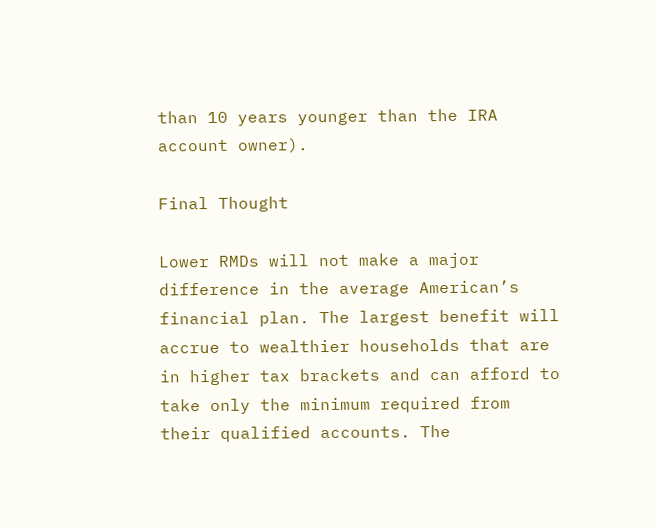than 10 years younger than the IRA account owner).

Final Thought

Lower RMDs will not make a major difference in the average American’s financial plan. The largest benefit will accrue to wealthier households that are in higher tax brackets and can afford to take only the minimum required from their qualified accounts. The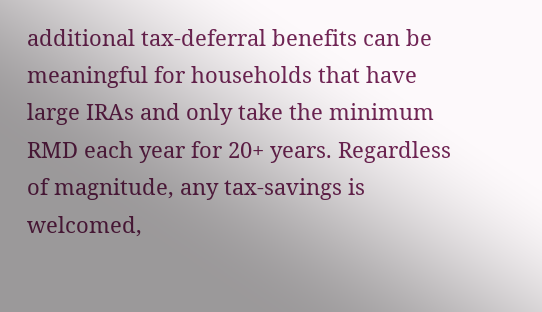additional tax-deferral benefits can be meaningful for households that have large IRAs and only take the minimum RMD each year for 20+ years. Regardless of magnitude, any tax-savings is welcomed,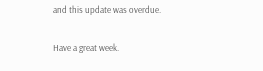and this update was overdue.

Have a great week.